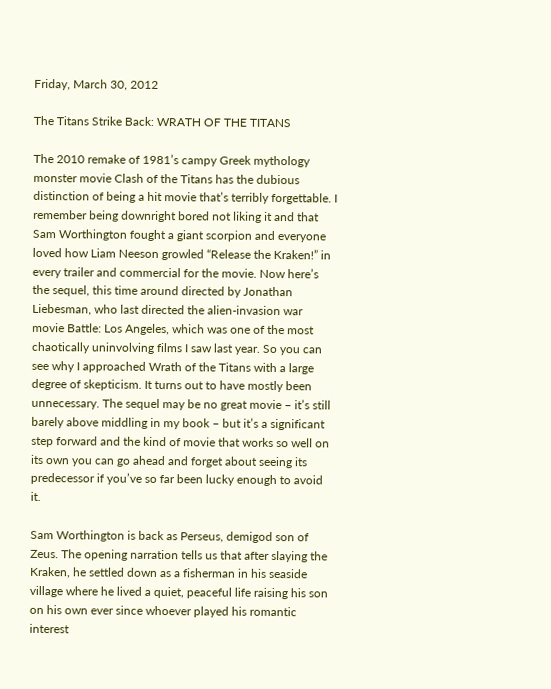Friday, March 30, 2012

The Titans Strike Back: WRATH OF THE TITANS

The 2010 remake of 1981’s campy Greek mythology monster movie Clash of the Titans has the dubious distinction of being a hit movie that’s terribly forgettable. I remember being downright bored not liking it and that Sam Worthington fought a giant scorpion and everyone loved how Liam Neeson growled “Release the Kraken!” in every trailer and commercial for the movie. Now here’s the sequel, this time around directed by Jonathan Liebesman, who last directed the alien-invasion war movie Battle: Los Angeles, which was one of the most chaotically uninvolving films I saw last year. So you can see why I approached Wrath of the Titans with a large degree of skepticism. It turns out to have mostly been unnecessary. The sequel may be no great movie – it’s still barely above middling in my book – but it’s a significant step forward and the kind of movie that works so well on its own you can go ahead and forget about seeing its predecessor if you’ve so far been lucky enough to avoid it.

Sam Worthington is back as Perseus, demigod son of Zeus. The opening narration tells us that after slaying the Kraken, he settled down as a fisherman in his seaside village where he lived a quiet, peaceful life raising his son on his own ever since whoever played his romantic interest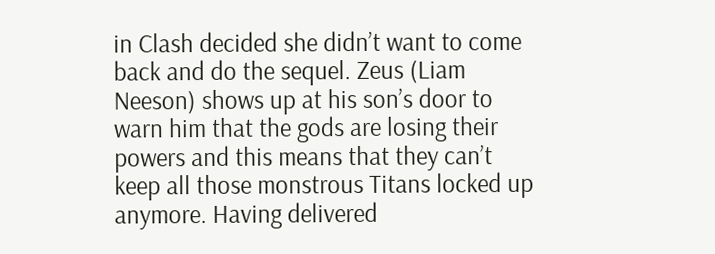in Clash decided she didn’t want to come back and do the sequel. Zeus (Liam Neeson) shows up at his son’s door to warn him that the gods are losing their powers and this means that they can’t keep all those monstrous Titans locked up anymore. Having delivered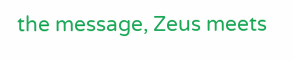the message, Zeus meets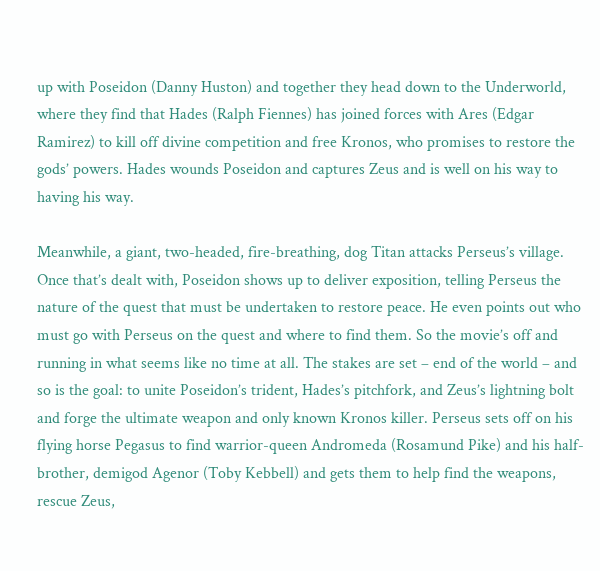up with Poseidon (Danny Huston) and together they head down to the Underworld, where they find that Hades (Ralph Fiennes) has joined forces with Ares (Edgar Ramirez) to kill off divine competition and free Kronos, who promises to restore the gods’ powers. Hades wounds Poseidon and captures Zeus and is well on his way to having his way.

Meanwhile, a giant, two-headed, fire-breathing, dog Titan attacks Perseus’s village. Once that’s dealt with, Poseidon shows up to deliver exposition, telling Perseus the nature of the quest that must be undertaken to restore peace. He even points out who must go with Perseus on the quest and where to find them. So the movie’s off and running in what seems like no time at all. The stakes are set – end of the world – and so is the goal: to unite Poseidon’s trident, Hades’s pitchfork, and Zeus’s lightning bolt and forge the ultimate weapon and only known Kronos killer. Perseus sets off on his flying horse Pegasus to find warrior-queen Andromeda (Rosamund Pike) and his half-brother, demigod Agenor (Toby Kebbell) and gets them to help find the weapons, rescue Zeus,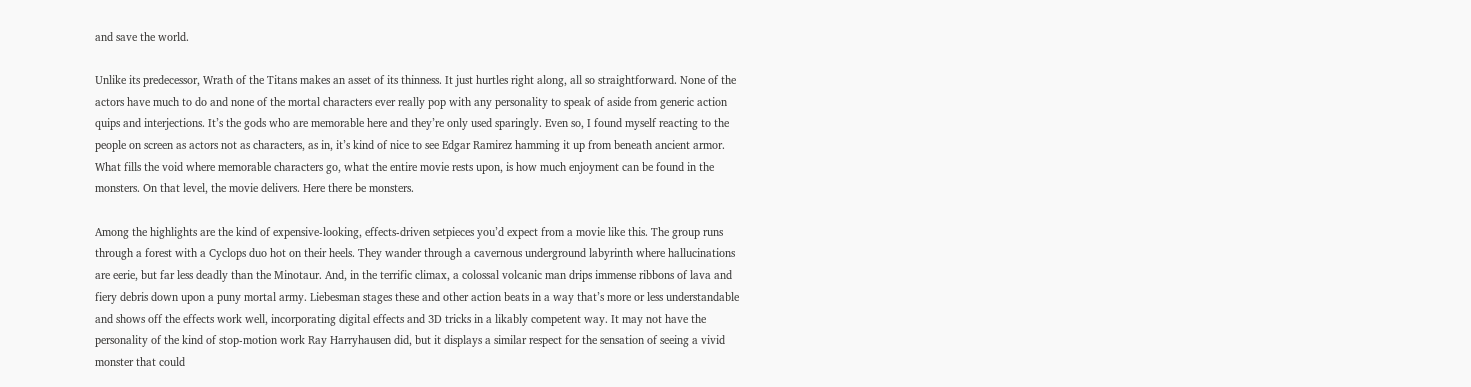and save the world.

Unlike its predecessor, Wrath of the Titans makes an asset of its thinness. It just hurtles right along, all so straightforward. None of the actors have much to do and none of the mortal characters ever really pop with any personality to speak of aside from generic action quips and interjections. It’s the gods who are memorable here and they’re only used sparingly. Even so, I found myself reacting to the people on screen as actors not as characters, as in, it’s kind of nice to see Edgar Ramirez hamming it up from beneath ancient armor. What fills the void where memorable characters go, what the entire movie rests upon, is how much enjoyment can be found in the monsters. On that level, the movie delivers. Here there be monsters.

Among the highlights are the kind of expensive-looking, effects-driven setpieces you’d expect from a movie like this. The group runs through a forest with a Cyclops duo hot on their heels. They wander through a cavernous underground labyrinth where hallucinations are eerie, but far less deadly than the Minotaur. And, in the terrific climax, a colossal volcanic man drips immense ribbons of lava and fiery debris down upon a puny mortal army. Liebesman stages these and other action beats in a way that’s more or less understandable and shows off the effects work well, incorporating digital effects and 3D tricks in a likably competent way. It may not have the personality of the kind of stop-motion work Ray Harryhausen did, but it displays a similar respect for the sensation of seeing a vivid monster that could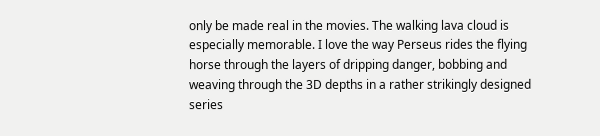only be made real in the movies. The walking lava cloud is especially memorable. I love the way Perseus rides the flying horse through the layers of dripping danger, bobbing and weaving through the 3D depths in a rather strikingly designed series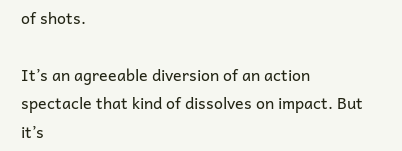of shots.

It’s an agreeable diversion of an action spectacle that kind of dissolves on impact. But it’s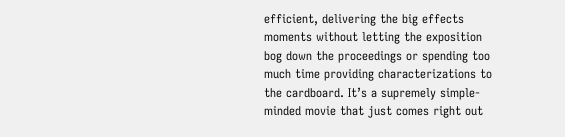efficient, delivering the big effects moments without letting the exposition bog down the proceedings or spending too much time providing characterizations to the cardboard. It’s a supremely simple-minded movie that just comes right out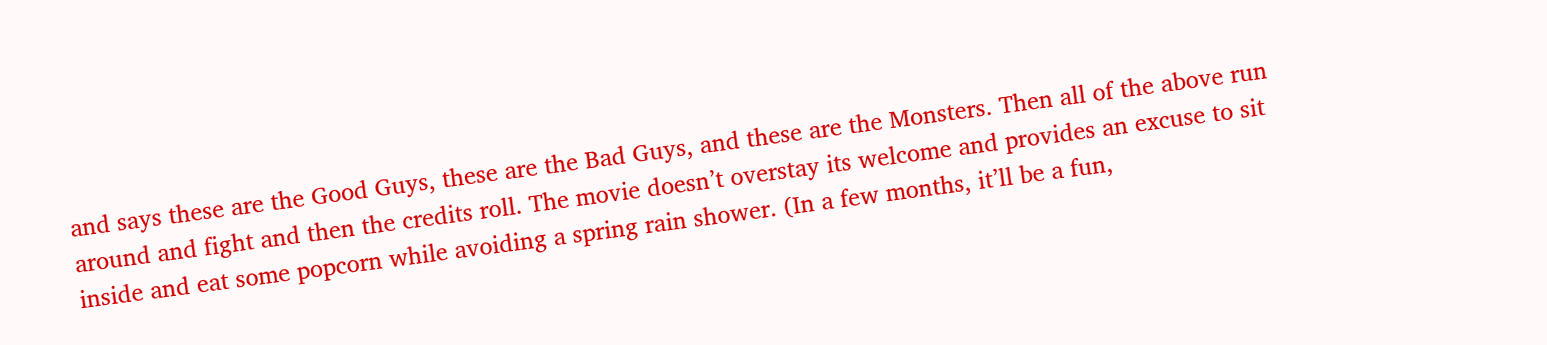and says these are the Good Guys, these are the Bad Guys, and these are the Monsters. Then all of the above run around and fight and then the credits roll. The movie doesn’t overstay its welcome and provides an excuse to sit inside and eat some popcorn while avoiding a spring rain shower. (In a few months, it’ll be a fun,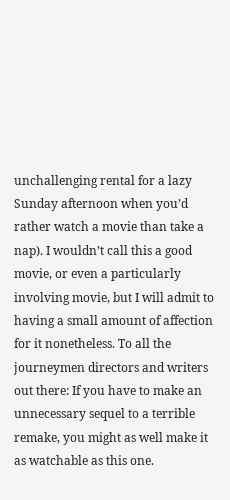unchallenging rental for a lazy Sunday afternoon when you’d rather watch a movie than take a nap). I wouldn’t call this a good movie, or even a particularly involving movie, but I will admit to having a small amount of affection for it nonetheless. To all the journeymen directors and writers out there: If you have to make an unnecessary sequel to a terrible remake, you might as well make it as watchable as this one.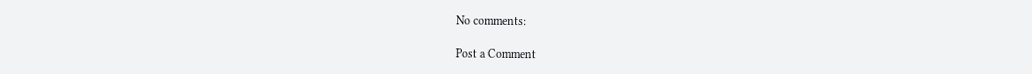No comments:

Post a Comment